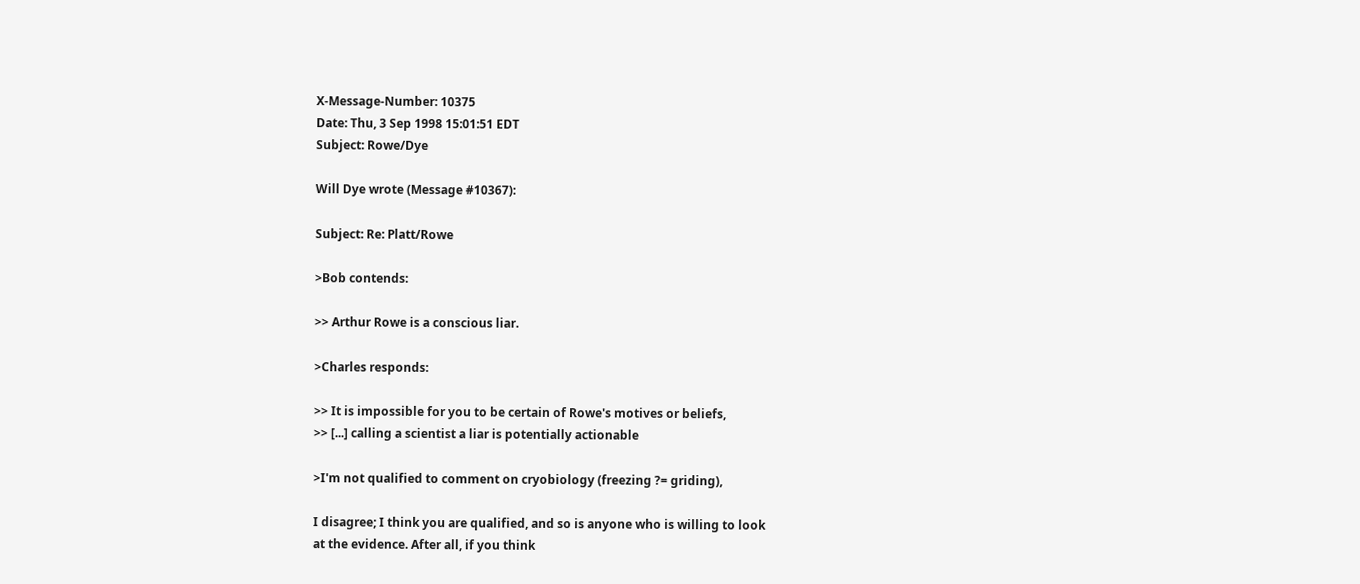X-Message-Number: 10375
Date: Thu, 3 Sep 1998 15:01:51 EDT
Subject: Rowe/Dye

Will Dye wrote (Message #10367):

Subject: Re: Platt/Rowe

>Bob contends:

>> Arthur Rowe is a conscious liar.

>Charles responds:

>> It is impossible for you to be certain of Rowe's motives or beliefs,
>> [...] calling a scientist a liar is potentially actionable

>I'm not qualified to comment on cryobiology (freezing ?= griding),

I disagree; I think you are qualified, and so is anyone who is willing to look
at the evidence. After all, if you think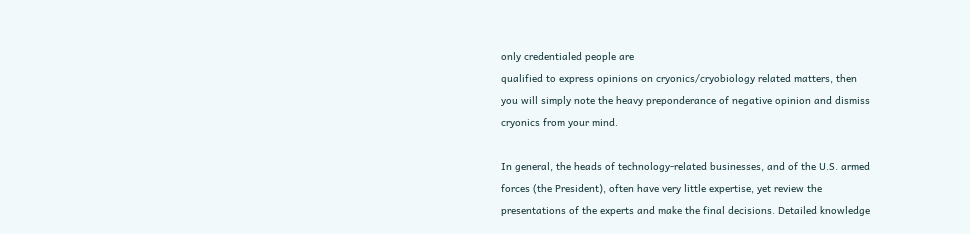only credentialed people are
qualified to express opinions on cryonics/cryobiology related matters, then
you will simply note the heavy preponderance of negative opinion and dismiss
cryonics from your mind.

In general, the heads of technology-related businesses, and of the U.S. armed
forces (the President), often have very little expertise, yet review the
presentations of the experts and make the final decisions. Detailed knowledge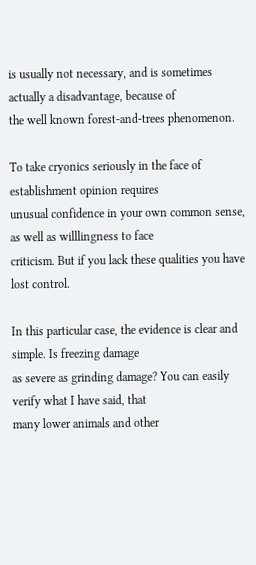is usually not necessary, and is sometimes actually a disadvantage, because of
the well known forest-and-trees phenomenon.

To take cryonics seriously in the face of establishment opinion requires
unusual confidence in your own common sense, as well as willlingness to face
criticism. But if you lack these qualities you have lost control.

In this particular case, the evidence is clear and simple. Is freezing damage
as severe as grinding damage? You can easily verify what I have said, that
many lower animals and other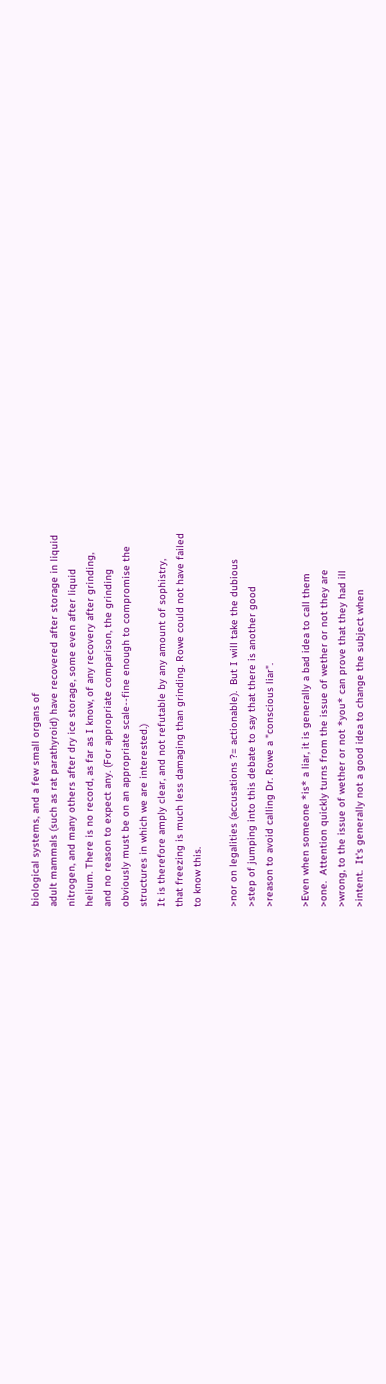biological systems, and a few small organs of
adult mammals (such as rat parathyroid) have recovered after storage in liquid
nitrogen, and many others after dry ice storage, some even after liquid
helium. There is no record, as far as I know, of any recovery after grinding,
and no reason to expect any. (For appropriate comparison, the grinding
obviously must be on an appropriate scale--fine enough to compromise the
structures in which we are interested.)
It is therefore amply clear, and not refutable by any amount of sophistry,
that freezing is much less damaging than grinding. Rowe could not have failed
to know this.

>nor on legalities (accusations ?= actionable).  But I will take the dubious
>step of jumping into this debate to say that there is another good
>reason to avoid calling Dr. Rowe a "conscious liar".

>Even when someone *is* a liar, it is generally a bad idea to call them
>one.  Attention quickly turns from the issue of wether or not they are
>wrong, to the issue of wether or not *you* can prove that they had ill
>intent.  It's generally not a good idea to change the subject when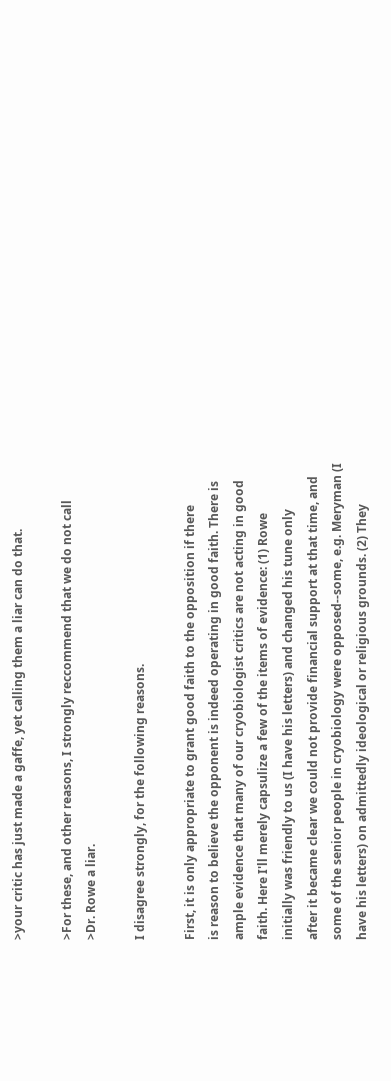>your critic has just made a gaffe, yet calling them a liar can do that.

>For these, and other reasons, I strongly reccommend that we do not call
>Dr. Rowe a liar.

I disagree strongly, for the following reasons.

First, it is only appropriate to grant good faith to the opposition if there
is reason to believe the opponent is indeed operating in good faith. There is
ample evidence that many of our cryobiologist critics are not acting in good
faith. Here I'll merely capsulize a few of the items of evidence: (1) Rowe
initially was friendly to us (I have his letters) and changed his tune only
after it became clear we could not provide financial support at that time, and
some of the senior people in cryobiology were opposed--some, e.g. Meryman (I
have his letters) on admittedly ideological or religious grounds. (2) They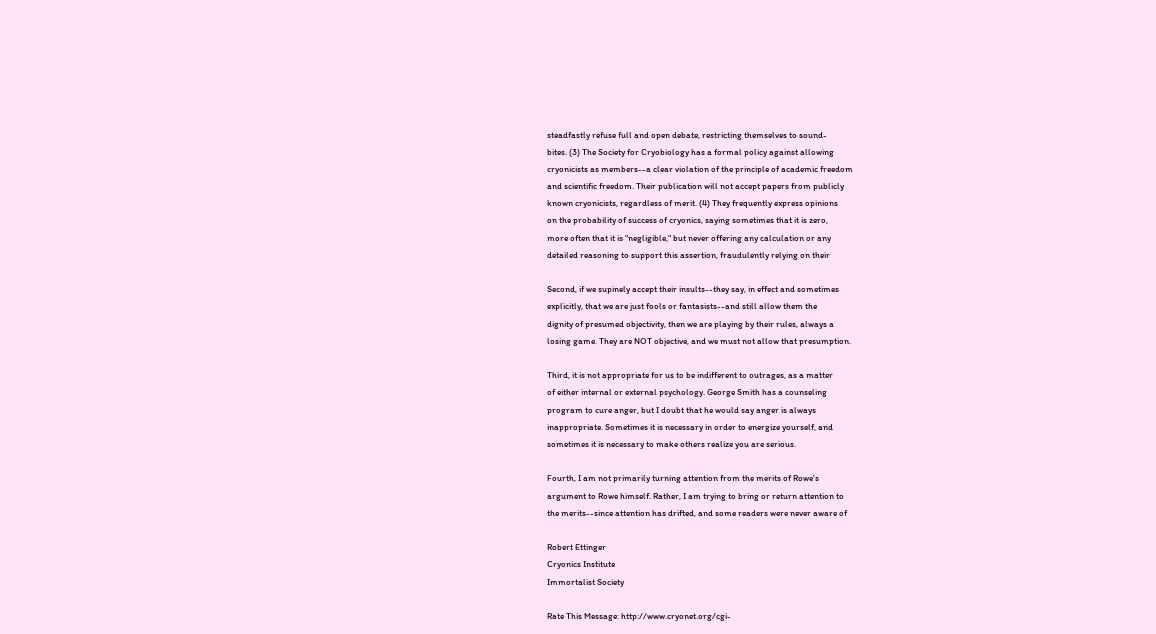steadfastly refuse full and open debate, restricting themselves to sound-
bites. (3) The Society for Cryobiology has a formal policy against allowing
cryonicists as members--a clear violation of the principle of academic freedom
and scientific freedom. Their publication will not accept papers from publicly
known cryonicists, regardless of merit. (4) They frequently express opinions
on the probability of success of cryonics, saying sometimes that it is zero,
more often that it is "negligible," but never offering any calculation or any
detailed reasoning to support this assertion, fraudulently relying on their

Second, if we supinely accept their insults--they say, in effect and sometimes
explicitly, that we are just fools or fantasists--and still allow them the
dignity of presumed objectivity, then we are playing by their rules, always a
losing game. They are NOT objective, and we must not allow that presumption.

Third, it is not appropriate for us to be indifferent to outrages, as a matter
of either internal or external psychology. George Smith has a counseling
program to cure anger, but I doubt that he would say anger is always
inappropriate. Sometimes it is necessary in order to energize yourself, and
sometimes it is necessary to make others realize you are serious.

Fourth, I am not primarily turning attention from the merits of Rowe's
argument to Rowe himself. Rather, I am trying to bring or return attention to
the merits--since attention has drifted, and some readers were never aware of

Robert Ettinger
Cryonics Institute
Immortalist Society

Rate This Message: http://www.cryonet.org/cgi-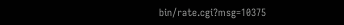bin/rate.cgi?msg=10375